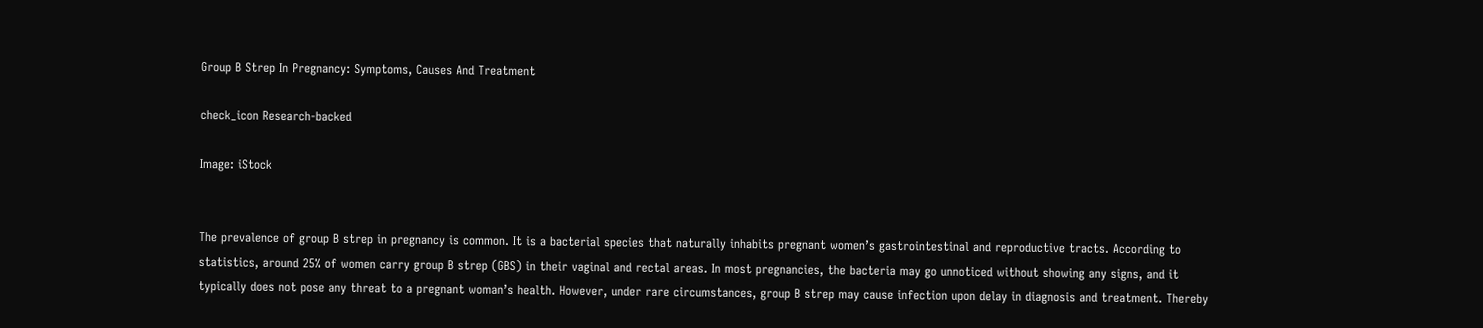Group B Strep In Pregnancy: Symptoms, Causes And Treatment

check_icon Research-backed

Image: iStock


The prevalence of group B strep in pregnancy is common. It is a bacterial species that naturally inhabits pregnant women’s gastrointestinal and reproductive tracts. According to statistics, around 25% of women carry group B strep (GBS) in their vaginal and rectal areas. In most pregnancies, the bacteria may go unnoticed without showing any signs, and it typically does not pose any threat to a pregnant woman’s health. However, under rare circumstances, group B strep may cause infection upon delay in diagnosis and treatment. Thereby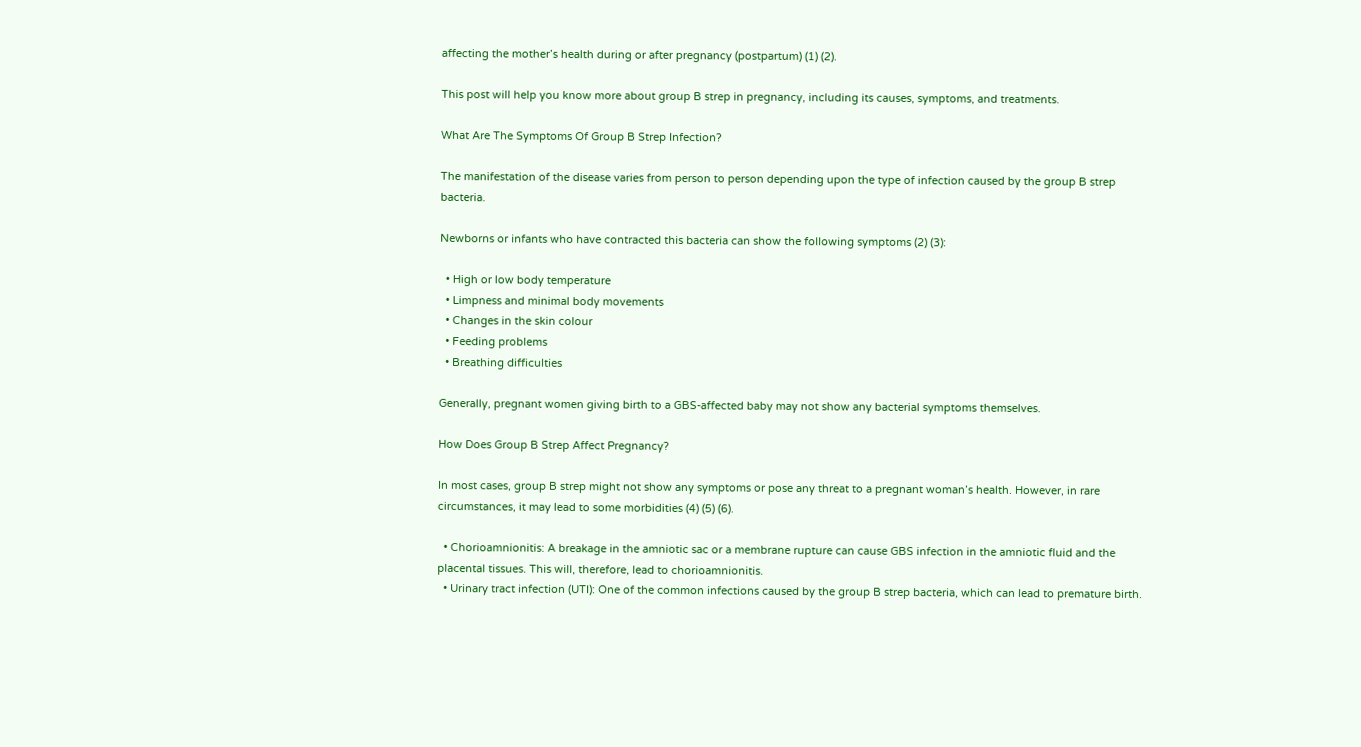affecting the mother’s health during or after pregnancy (postpartum) (1) (2).

This post will help you know more about group B strep in pregnancy, including its causes, symptoms, and treatments.

What Are The Symptoms Of Group B Strep Infection?

The manifestation of the disease varies from person to person depending upon the type of infection caused by the group B strep bacteria.

Newborns or infants who have contracted this bacteria can show the following symptoms (2) (3):

  • High or low body temperature
  • Limpness and minimal body movements
  • Changes in the skin colour
  • Feeding problems
  • Breathing difficulties

Generally, pregnant women giving birth to a GBS-affected baby may not show any bacterial symptoms themselves.

How Does Group B Strep Affect Pregnancy?

In most cases, group B strep might not show any symptoms or pose any threat to a pregnant woman’s health. However, in rare circumstances, it may lead to some morbidities (4) (5) (6).

  • Chorioamnionitis: A breakage in the amniotic sac or a membrane rupture can cause GBS infection in the amniotic fluid and the placental tissues. This will, therefore, lead to chorioamnionitis.
  • Urinary tract infection (UTI): One of the common infections caused by the group B strep bacteria, which can lead to premature birth.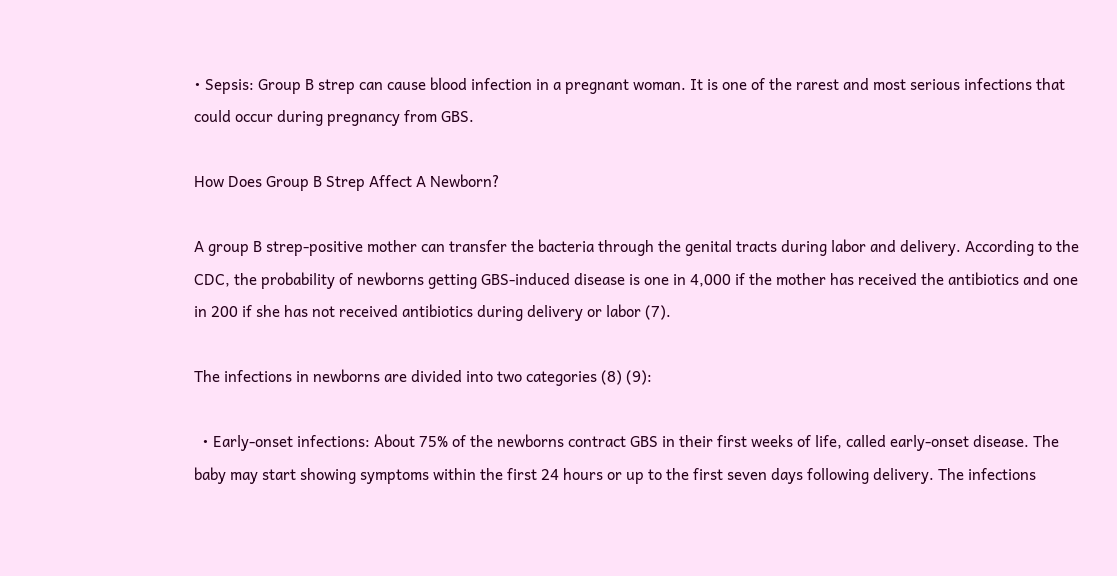• Sepsis: Group B strep can cause blood infection in a pregnant woman. It is one of the rarest and most serious infections that could occur during pregnancy from GBS.

How Does Group B Strep Affect A Newborn?

A group B strep-positive mother can transfer the bacteria through the genital tracts during labor and delivery. According to the CDC, the probability of newborns getting GBS-induced disease is one in 4,000 if the mother has received the antibiotics and one in 200 if she has not received antibiotics during delivery or labor (7).

The infections in newborns are divided into two categories (8) (9):

  • Early-onset infections: About 75% of the newborns contract GBS in their first weeks of life, called early-onset disease. The baby may start showing symptoms within the first 24 hours or up to the first seven days following delivery. The infections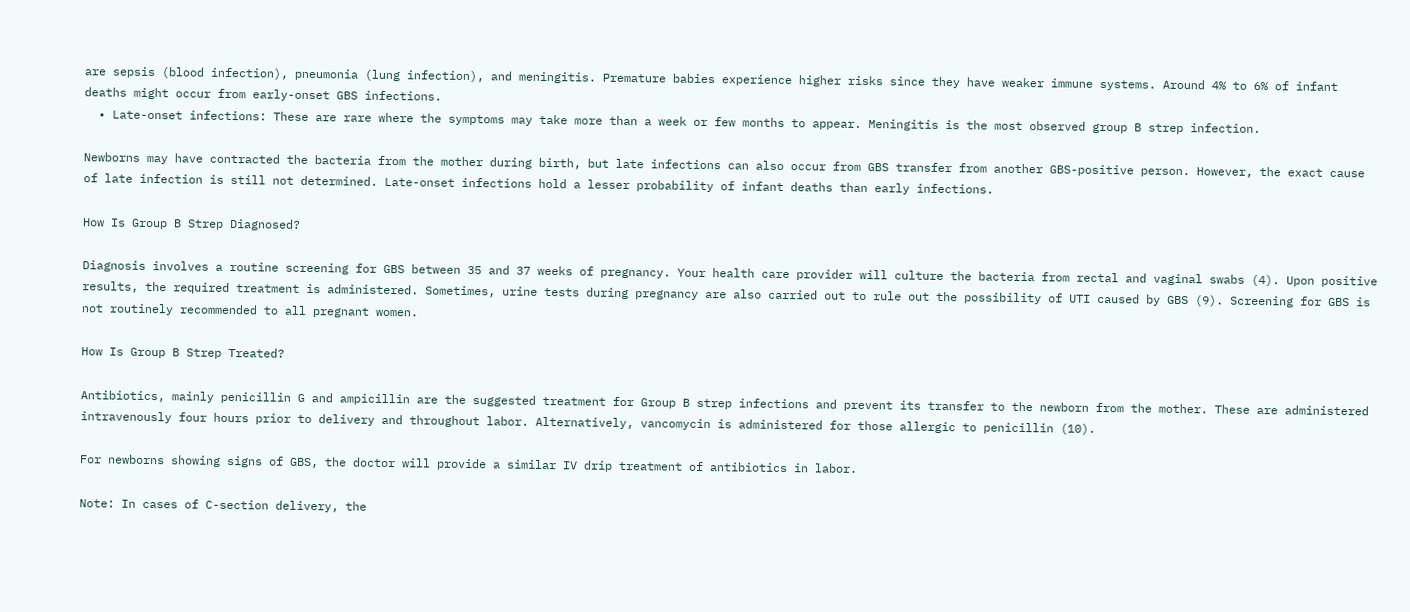are sepsis (blood infection), pneumonia (lung infection), and meningitis. Premature babies experience higher risks since they have weaker immune systems. Around 4% to 6% of infant deaths might occur from early-onset GBS infections.
  • Late-onset infections: These are rare where the symptoms may take more than a week or few months to appear. Meningitis is the most observed group B strep infection.

Newborns may have contracted the bacteria from the mother during birth, but late infections can also occur from GBS transfer from another GBS-positive person. However, the exact cause of late infection is still not determined. Late-onset infections hold a lesser probability of infant deaths than early infections.

How Is Group B Strep Diagnosed?

Diagnosis involves a routine screening for GBS between 35 and 37 weeks of pregnancy. Your health care provider will culture the bacteria from rectal and vaginal swabs (4). Upon positive results, the required treatment is administered. Sometimes, urine tests during pregnancy are also carried out to rule out the possibility of UTI caused by GBS (9). Screening for GBS is not routinely recommended to all pregnant women.

How Is Group B Strep Treated?

Antibiotics, mainly penicillin G and ampicillin are the suggested treatment for Group B strep infections and prevent its transfer to the newborn from the mother. These are administered intravenously four hours prior to delivery and throughout labor. Alternatively, vancomycin is administered for those allergic to penicillin (10).

For newborns showing signs of GBS, the doctor will provide a similar IV drip treatment of antibiotics in labor.

Note: In cases of C-section delivery, the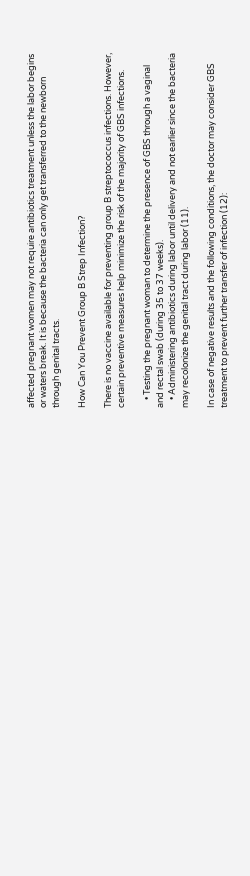affected pregnant women may not require antibiotics treatment unless the labor begins or waters break. It is because the bacteria can only get transferred to the newborn through genital tracts.

How Can You Prevent Group B Strep Infection?

There is no vaccine available for preventing group B streptococcus infections. However, certain preventive measures help minimize the risk of the majority of GBS infections.

    • Testing the pregnant woman to determine the presence of GBS through a vaginal and rectal swab (during 35 to 37 weeks).
    • Administering antibiotics during labor until delivery and not earlier since the bacteria may recolonize the genital tract during labor (11).

In case of negative results and the following conditions, the doctor may consider GBS treatment to prevent further transfer of infection (12):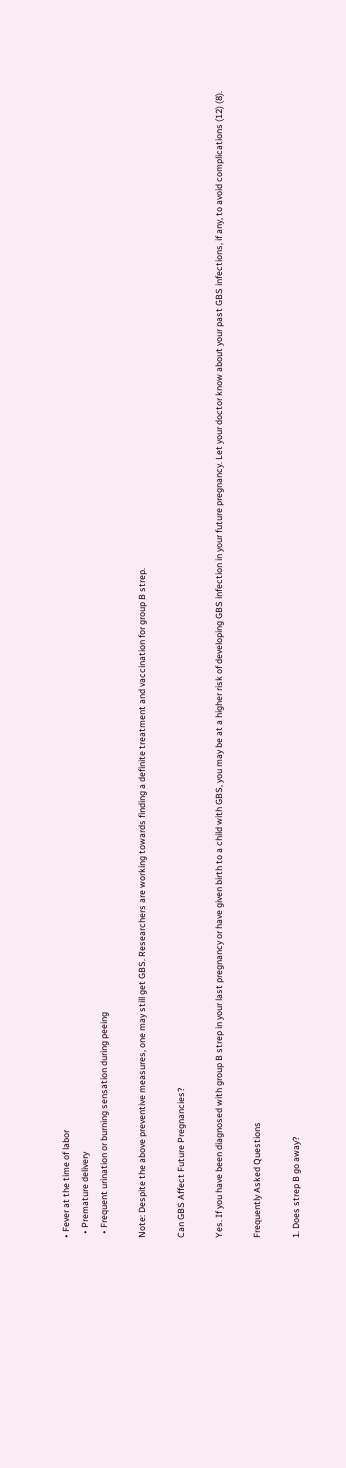• Fever at the time of labor
  • Premature delivery
  • Frequent urination or burning sensation during peeing

Note: Despite the above preventive measures, one may still get GBS. Researchers are working towards finding a definite treatment and vaccination for group B strep.

Can GBS Affect Future Pregnancies?

Yes. If you have been diagnosed with group B strep in your last pregnancy or have given birth to a child with GBS, you may be at a higher risk of developing GBS infection in your future pregnancy. Let your doctor know about your past GBS infections, if any, to avoid complications (12) (8).

Frequently Asked Questions

1. Does strep B go away?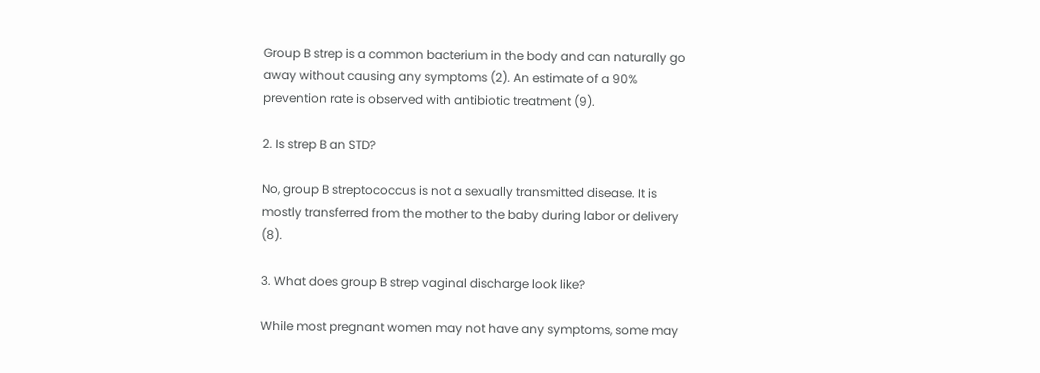Group B strep is a common bacterium in the body and can naturally go away without causing any symptoms (2). An estimate of a 90% prevention rate is observed with antibiotic treatment (9).

2. Is strep B an STD?

No, group B streptococcus is not a sexually transmitted disease. It is mostly transferred from the mother to the baby during labor or delivery (8).

3. What does group B strep vaginal discharge look like?

While most pregnant women may not have any symptoms, some may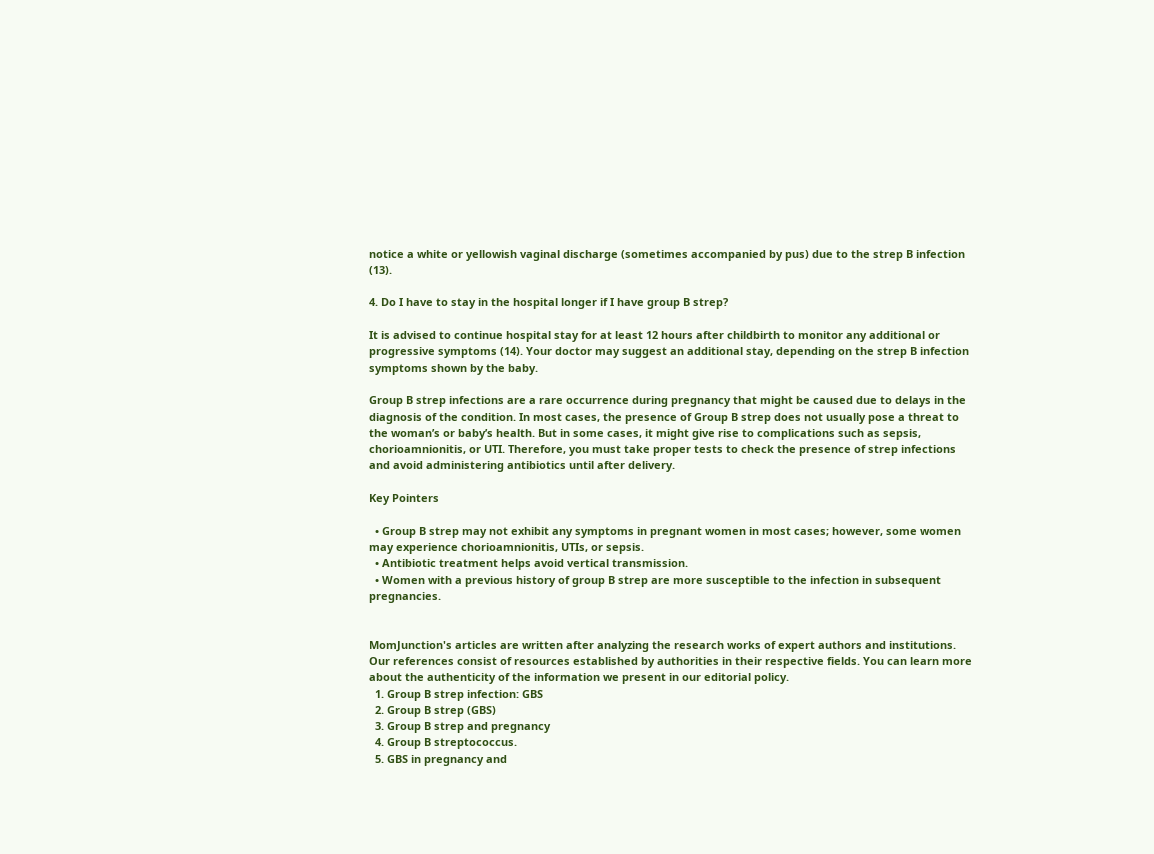notice a white or yellowish vaginal discharge (sometimes accompanied by pus) due to the strep B infection (13).

4. Do I have to stay in the hospital longer if I have group B strep?

It is advised to continue hospital stay for at least 12 hours after childbirth to monitor any additional or progressive symptoms (14). Your doctor may suggest an additional stay, depending on the strep B infection symptoms shown by the baby.

Group B strep infections are a rare occurrence during pregnancy that might be caused due to delays in the diagnosis of the condition. In most cases, the presence of Group B strep does not usually pose a threat to the woman’s or baby’s health. But in some cases, it might give rise to complications such as sepsis, chorioamnionitis, or UTI. Therefore, you must take proper tests to check the presence of strep infections and avoid administering antibiotics until after delivery.

Key Pointers

  • Group B strep may not exhibit any symptoms in pregnant women in most cases; however, some women may experience chorioamnionitis, UTIs, or sepsis.
  • Antibiotic treatment helps avoid vertical transmission.
  • Women with a previous history of group B strep are more susceptible to the infection in subsequent pregnancies.


MomJunction's articles are written after analyzing the research works of expert authors and institutions. Our references consist of resources established by authorities in their respective fields. You can learn more about the authenticity of the information we present in our editorial policy.
  1. Group B strep infection: GBS
  2. Group B strep (GBS)
  3. Group B strep and pregnancy
  4. Group B streptococcus.
  5. GBS in pregnancy and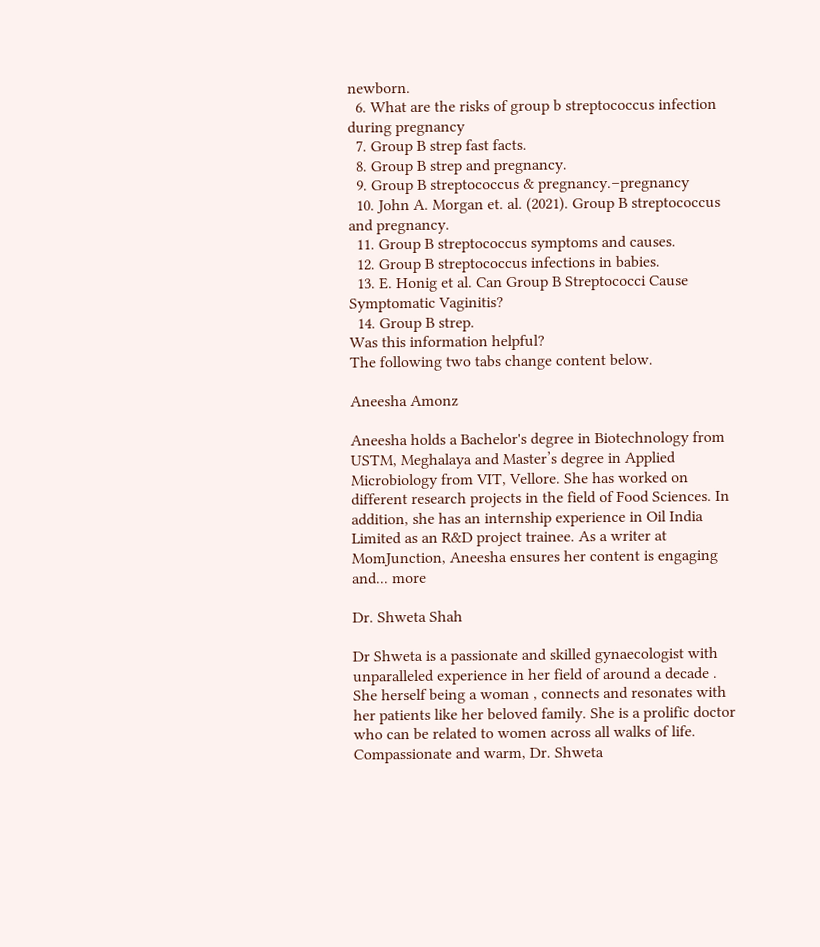newborn.
  6. What are the risks of group b streptococcus infection during pregnancy
  7. Group B strep fast facts.
  8. Group B strep and pregnancy.
  9. Group B streptococcus & pregnancy.–pregnancy
  10. John A. Morgan et. al. (2021). Group B streptococcus and pregnancy.
  11. Group B streptococcus symptoms and causes.
  12. Group B streptococcus infections in babies.
  13. E. Honig et al. Can Group B Streptococci Cause Symptomatic Vaginitis?
  14. Group B strep.
Was this information helpful?
The following two tabs change content below.

Aneesha Amonz

Aneesha holds a Bachelor's degree in Biotechnology from USTM, Meghalaya and Master’s degree in Applied Microbiology from VIT, Vellore. She has worked on different research projects in the field of Food Sciences. In addition, she has an internship experience in Oil India Limited as an R&D project trainee. As a writer at MomJunction, Aneesha ensures her content is engaging and... more

Dr. Shweta Shah

Dr Shweta is a passionate and skilled gynaecologist with unparalleled experience in her field of around a decade . She herself being a woman , connects and resonates with her patients like her beloved family. She is a prolific doctor who can be related to women across all walks of life. Compassionate and warm, Dr. Shweta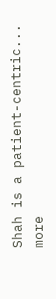Shah is a patient-centric... more